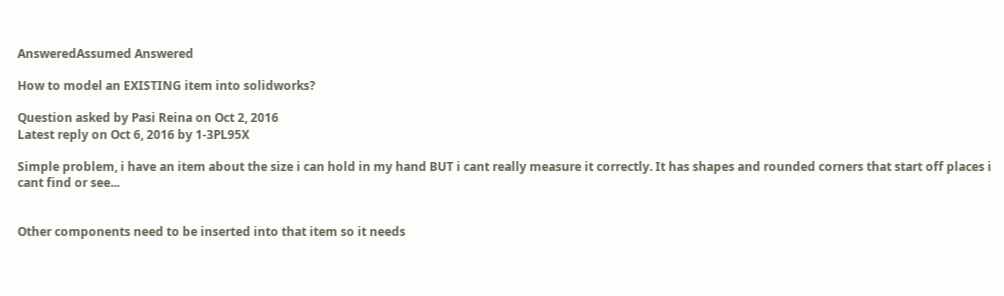AnsweredAssumed Answered

How to model an EXISTING item into solidworks?

Question asked by Pasi Reina on Oct 2, 2016
Latest reply on Oct 6, 2016 by 1-3PL95X

Simple problem, i have an item about the size i can hold in my hand BUT i cant really measure it correctly. It has shapes and rounded corners that start off places i cant find or see...


Other components need to be inserted into that item so it needs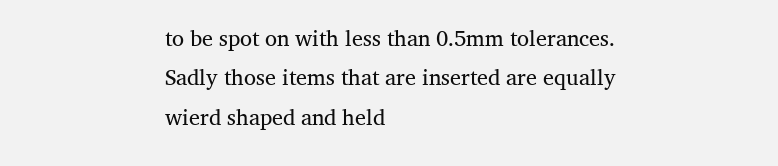to be spot on with less than 0.5mm tolerances. Sadly those items that are inserted are equally wierd shaped and held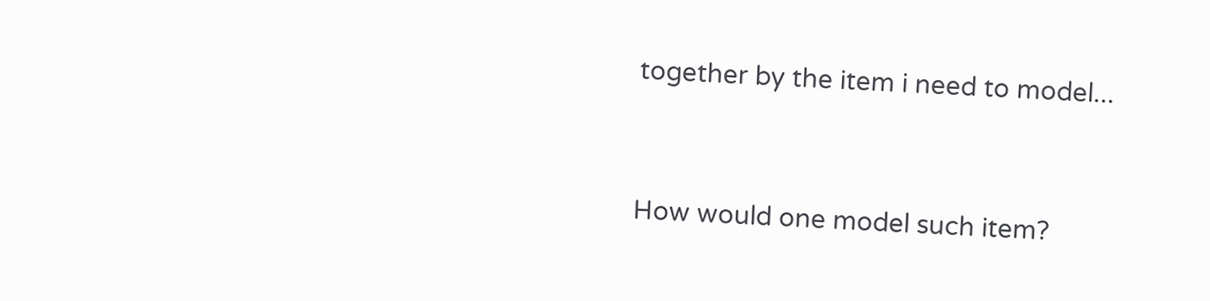together by the item i need to model...


How would one model such item?